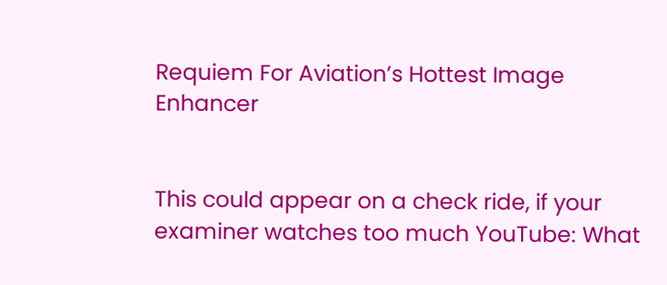Requiem For Aviation’s Hottest Image Enhancer


This could appear on a check ride, if your examiner watches too much YouTube: What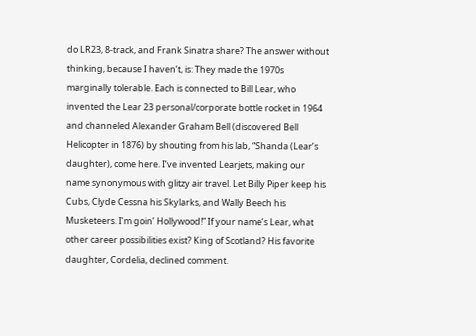do LR23, 8-track, and Frank Sinatra share? The answer without thinking, because I haven’t, is: They made the 1970s marginally tolerable. Each is connected to Bill Lear, who invented the Lear 23 personal/corporate bottle rocket in 1964 and channeled Alexander Graham Bell (discovered Bell Helicopter in 1876) by shouting from his lab, “Shanda (Lear’s daughter), come here. I’ve invented Learjets, making our name synonymous with glitzy air travel. Let Billy Piper keep his Cubs, Clyde Cessna his Skylarks, and Wally Beech his Musketeers. I’m goin’ Hollywood!” If your name’s Lear, what other career possibilities exist? King of Scotland? His favorite daughter, Cordelia, declined comment.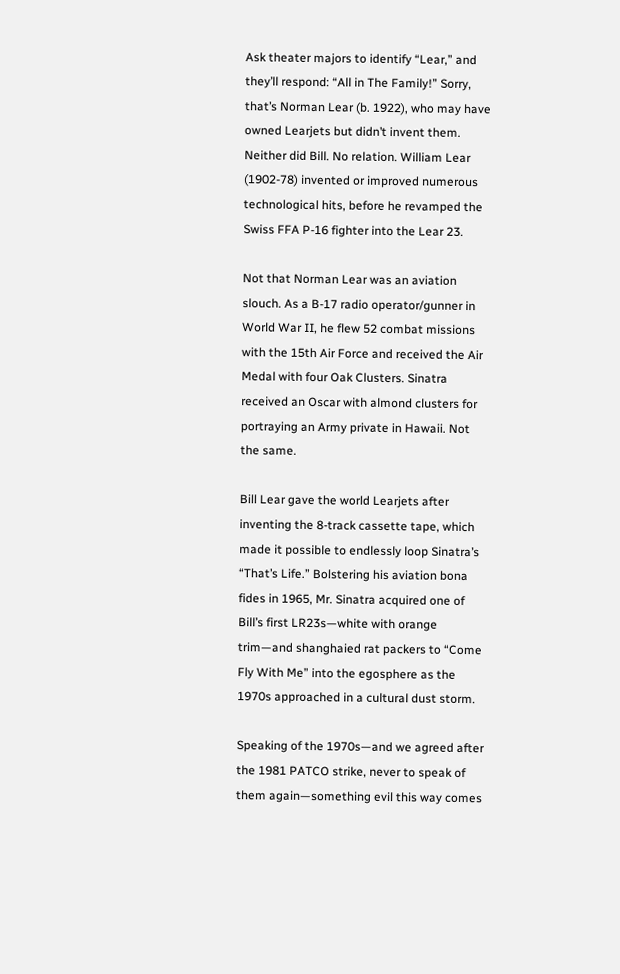Ask theater majors to identify “Lear,” and they’ll respond: “All in The Family!” Sorry, that’s Norman Lear (b. 1922), who may have owned Learjets but didn’t invent them. Neither did Bill. No relation. William Lear (1902-78) invented or improved numerous technological hits, before he revamped the Swiss FFA P-16 fighter into the Lear 23.

Not that Norman Lear was an aviation slouch. As a B-17 radio operator/gunner in World War II, he flew 52 combat missions with the 15th Air Force and received the Air Medal with four Oak Clusters. Sinatra received an Oscar with almond clusters for portraying an Army private in Hawaii. Not the same.

Bill Lear gave the world Learjets after inventing the 8-track cassette tape, which made it possible to endlessly loop Sinatra’s “That’s Life.” Bolstering his aviation bona fides in 1965, Mr. Sinatra acquired one of Bill’s first LR23s—white with orange trim—and shanghaied rat packers to “Come Fly With Me” into the egosphere as the 1970s approached in a cultural dust storm.

Speaking of the 1970s—and we agreed after the 1981 PATCO strike, never to speak of them again—something evil this way comes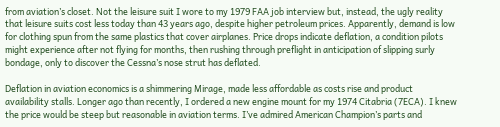from aviation’s closet. Not the leisure suit I wore to my 1979 FAA job interview but, instead, the ugly reality that leisure suits cost less today than 43 years ago, despite higher petroleum prices. Apparently, demand is low for clothing spun from the same plastics that cover airplanes. Price drops indicate deflation, a condition pilots might experience after not flying for months, then rushing through preflight in anticipation of slipping surly bondage, only to discover the Cessna’s nose strut has deflated.

Deflation in aviation economics is a shimmering Mirage, made less affordable as costs rise and product availability stalls. Longer ago than recently, I ordered a new engine mount for my 1974 Citabria (7ECA). I knew the price would be steep but reasonable in aviation terms. I’ve admired American Champion’s parts and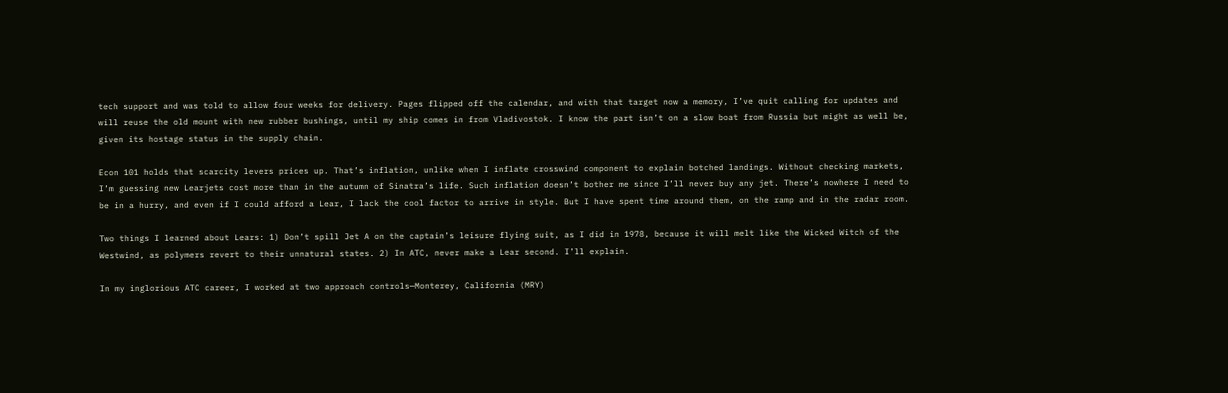tech support and was told to allow four weeks for delivery. Pages flipped off the calendar, and with that target now a memory, I’ve quit calling for updates and will reuse the old mount with new rubber bushings, until my ship comes in from Vladivostok. I know the part isn’t on a slow boat from Russia but might as well be, given its hostage status in the supply chain.

Econ 101 holds that scarcity levers prices up. That’s inflation, unlike when I inflate crosswind component to explain botched landings. Without checking markets, I’m guessing new Learjets cost more than in the autumn of Sinatra’s life. Such inflation doesn’t bother me since I’ll never buy any jet. There’s nowhere I need to be in a hurry, and even if I could afford a Lear, I lack the cool factor to arrive in style. But I have spent time around them, on the ramp and in the radar room.

Two things I learned about Lears: 1) Don’t spill Jet A on the captain’s leisure flying suit, as I did in 1978, because it will melt like the Wicked Witch of the Westwind, as polymers revert to their unnatural states. 2) In ATC, never make a Lear second. I’ll explain.

In my inglorious ATC career, I worked at two approach controls—Monterey, California (MRY)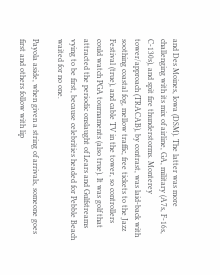and Des Moines, Iowa (DSM). The latter was more challenging with its mix of airline, GA, military (A7s, F-16s, C-130s), and spit fire thunderstorms. Monterey tower/approach (TRACAB), by contrast, was laid-back with soothing coastal fog, mellow traffic, free tickets to the Jazz Festival (true), and cable TV in the tower, so controllers could watch PGA tournaments (also true). It was golf that attracted the periodic onslaught of Lears and Gulfstreams vying to be first, because celebrities headed for Pebble Beach waited for no one.

Payola aside, when given a string of arrivals, someone goes first and others follow with lip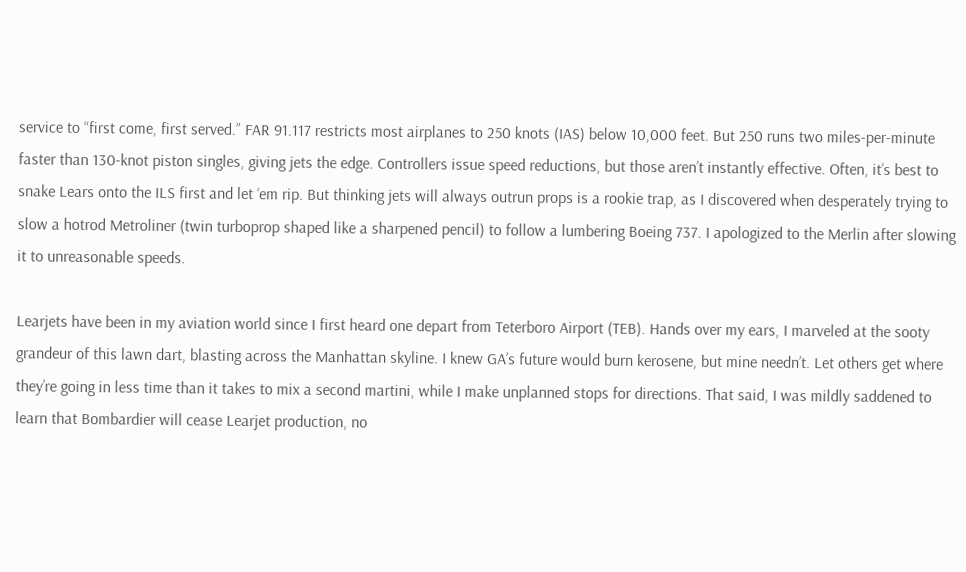service to “first come, first served.” FAR 91.117 restricts most airplanes to 250 knots (IAS) below 10,000 feet. But 250 runs two miles-per-minute faster than 130-knot piston singles, giving jets the edge. Controllers issue speed reductions, but those aren’t instantly effective. Often, it’s best to snake Lears onto the ILS first and let ‘em rip. But thinking jets will always outrun props is a rookie trap, as I discovered when desperately trying to slow a hotrod Metroliner (twin turboprop shaped like a sharpened pencil) to follow a lumbering Boeing 737. I apologized to the Merlin after slowing it to unreasonable speeds.

Learjets have been in my aviation world since I first heard one depart from Teterboro Airport (TEB). Hands over my ears, I marveled at the sooty grandeur of this lawn dart, blasting across the Manhattan skyline. I knew GA’s future would burn kerosene, but mine needn’t. Let others get where they’re going in less time than it takes to mix a second martini, while I make unplanned stops for directions. That said, I was mildly saddened to learn that Bombardier will cease Learjet production, no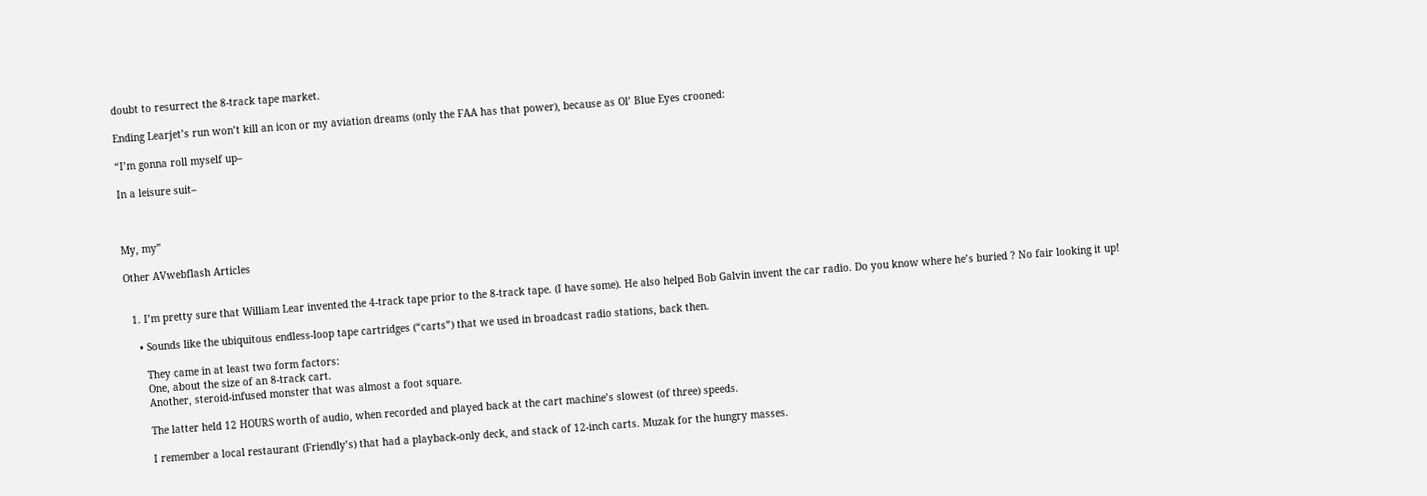doubt to resurrect the 8-track tape market.

Ending Learjet’s run won’t kill an icon or my aviation dreams (only the FAA has that power), because as Ol’ Blue Eyes crooned:

“I’m gonna roll myself up–

In a leisure suit–



My, my”

Other AVwebflash Articles


  1. I’m pretty sure that William Lear invented the 4-track tape prior to the 8-track tape. (I have some). He also helped Bob Galvin invent the car radio. Do you know where he’s buried ? No fair looking it up!

    • Sounds like the ubiquitous endless-loop tape cartridges (“carts”) that we used in broadcast radio stations, back then.

      They came in at least two form factors:
      One, about the size of an 8-track cart.
      Another, steroid-infused monster that was almost a foot square.

      The latter held 12 HOURS worth of audio, when recorded and played back at the cart machine’s slowest (of three) speeds.

      I remember a local restaurant (Friendly’s) that had a playback-only deck, and stack of 12-inch carts. Muzak for the hungry masses.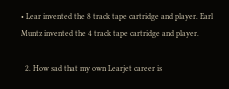• Lear invented the 8 track tape cartridge and player. Earl Muntz invented the 4 track tape cartridge and player.

  2. How sad that my own Learjet career is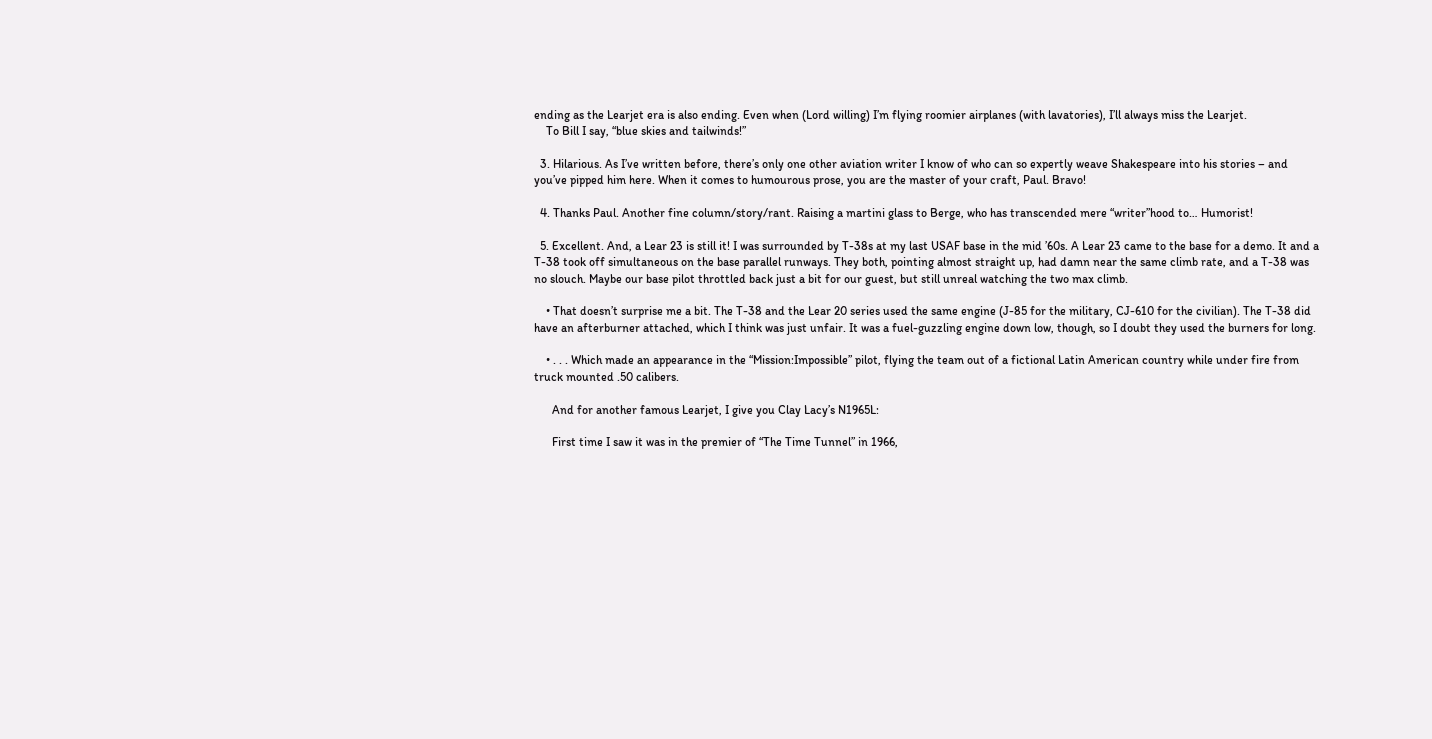ending as the Learjet era is also ending. Even when (Lord willing) I’m flying roomier airplanes (with lavatories), I’ll always miss the Learjet.
    To Bill I say, “blue skies and tailwinds!”

  3. Hilarious. As I’ve written before, there’s only one other aviation writer I know of who can so expertly weave Shakespeare into his stories – and you’ve pipped him here. When it comes to humourous prose, you are the master of your craft, Paul. Bravo!

  4. Thanks Paul. Another fine column/story/rant. Raising a martini glass to Berge, who has transcended mere “writer”hood to… Humorist!

  5. Excellent. And, a Lear 23 is still it! I was surrounded by T-38s at my last USAF base in the mid ’60s. A Lear 23 came to the base for a demo. It and a T-38 took off simultaneous on the base parallel runways. They both, pointing almost straight up, had damn near the same climb rate, and a T-38 was no slouch. Maybe our base pilot throttled back just a bit for our guest, but still unreal watching the two max climb.

    • That doesn’t surprise me a bit. The T-38 and the Lear 20 series used the same engine (J-85 for the military, CJ-610 for the civilian). The T-38 did have an afterburner attached, which I think was just unfair. It was a fuel-guzzling engine down low, though, so I doubt they used the burners for long.

    • . . . Which made an appearance in the “Mission:Impossible” pilot, flying the team out of a fictional Latin American country while under fire from truck mounted .50 calibers.

      And for another famous Learjet, I give you Clay Lacy’s N1965L:

      First time I saw it was in the premier of “The Time Tunnel” in 1966,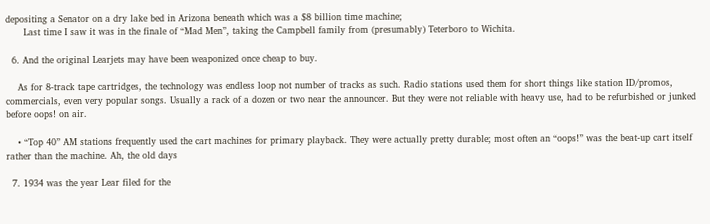depositing a Senator on a dry lake bed in Arizona beneath which was a $8 billion time machine;
      Last time I saw it was in the finale of “Mad Men”, taking the Campbell family from (presumably) Teterboro to Wichita.

  6. And the original Learjets may have been weaponized once cheap to buy.

    As for 8-track tape cartridges, the technology was endless loop not number of tracks as such. Radio stations used them for short things like station ID/promos, commercials, even very popular songs. Usually a rack of a dozen or two near the announcer. But they were not reliable with heavy use, had to be refurbished or junked before oops! on air.

    • “Top 40” AM stations frequently used the cart machines for primary playback. They were actually pretty durable; most often an “oops!” was the beat-up cart itself rather than the machine. Ah, the old days

  7. 1934 was the year Lear filed for the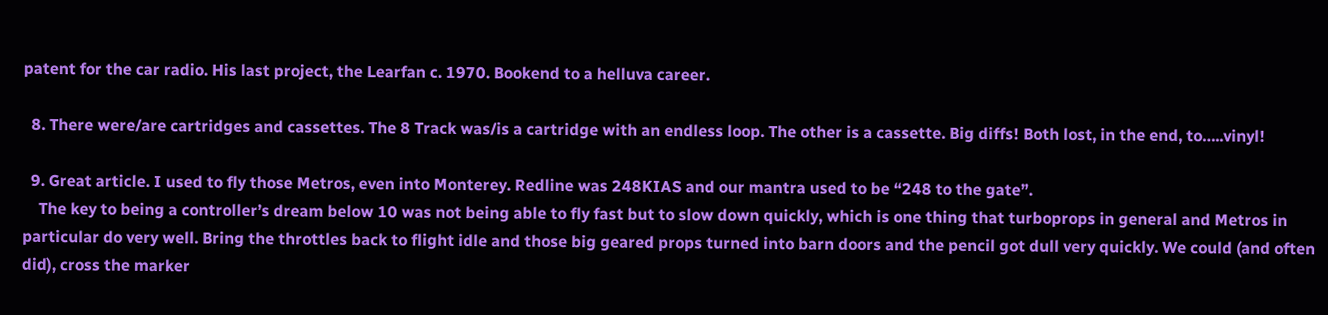patent for the car radio. His last project, the Learfan c. 1970. Bookend to a helluva career.

  8. There were/are cartridges and cassettes. The 8 Track was/is a cartridge with an endless loop. The other is a cassette. Big diffs! Both lost, in the end, to…..vinyl!

  9. Great article. I used to fly those Metros, even into Monterey. Redline was 248KIAS and our mantra used to be “248 to the gate”.
    The key to being a controller’s dream below 10 was not being able to fly fast but to slow down quickly, which is one thing that turboprops in general and Metros in particular do very well. Bring the throttles back to flight idle and those big geared props turned into barn doors and the pencil got dull very quickly. We could (and often did), cross the marker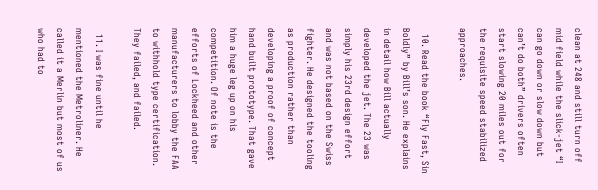clean at 248 and still turn off mid field while the slick-jet “I can go down or slow down but can’t do both” drivers often start slowing 20 miles out for the requisite speed stabilized approaches.

  10. Read the book “Fly Fast, Sin Boldly” by Bill’s son. He explains in detail how Bill actually developed the jet. The 23 was simply his 23rd design effort and was not based on the Swiss fighter. He designed the tooling as production rather than developing a proof of concept hand built prototype. That gave him a huge leg up on his competition. Of note is the efforts of Lockheed and other manufacturers to lobby the FAA to withhold type certification. They failed, and failed.

  11. I was fine until he mentioned the Metroliner. He called it a Merlin but most of us who had to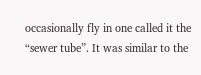occasionally fly in one called it the “sewer tube”. It was similar to the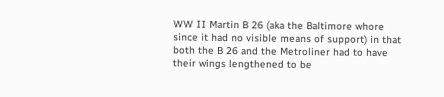WW II Martin B 26 (aka the Baltimore whore since it had no visible means of support) in that both the B 26 and the Metroliner had to have their wings lengthened to be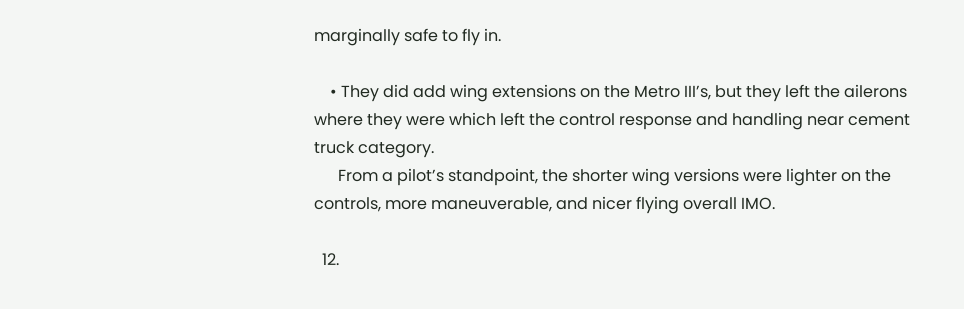marginally safe to fly in.

    • They did add wing extensions on the Metro III’s, but they left the ailerons where they were which left the control response and handling near cement truck category.
      From a pilot’s standpoint, the shorter wing versions were lighter on the controls, more maneuverable, and nicer flying overall IMO.

  12.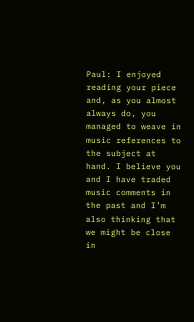Paul: I enjoyed reading your piece and, as you almost always do, you managed to weave in music references to the subject at hand. I believe you and I have traded music comments in the past and I’m also thinking that we might be close in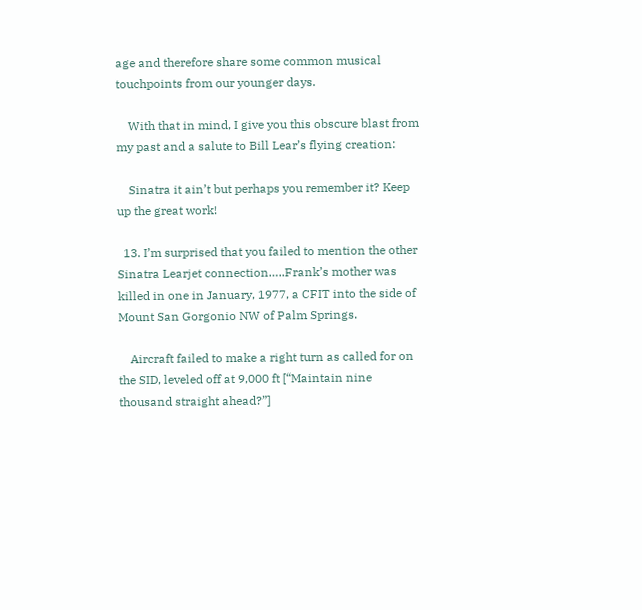age and therefore share some common musical touchpoints from our younger days.

    With that in mind, I give you this obscure blast from my past and a salute to Bill Lear’s flying creation:

    Sinatra it ain’t but perhaps you remember it? Keep up the great work!

  13. I’m surprised that you failed to mention the other Sinatra Learjet connection…..Frank’s mother was killed in one in January, 1977, a CFIT into the side of Mount San Gorgonio NW of Palm Springs.

    Aircraft failed to make a right turn as called for on the SID, leveled off at 9,000 ft [“Maintain nine thousand straight ahead?”]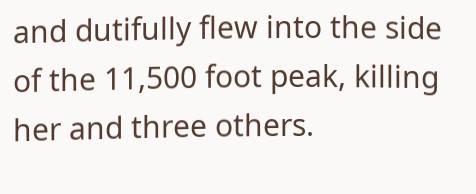and dutifully flew into the side of the 11,500 foot peak, killing her and three others.